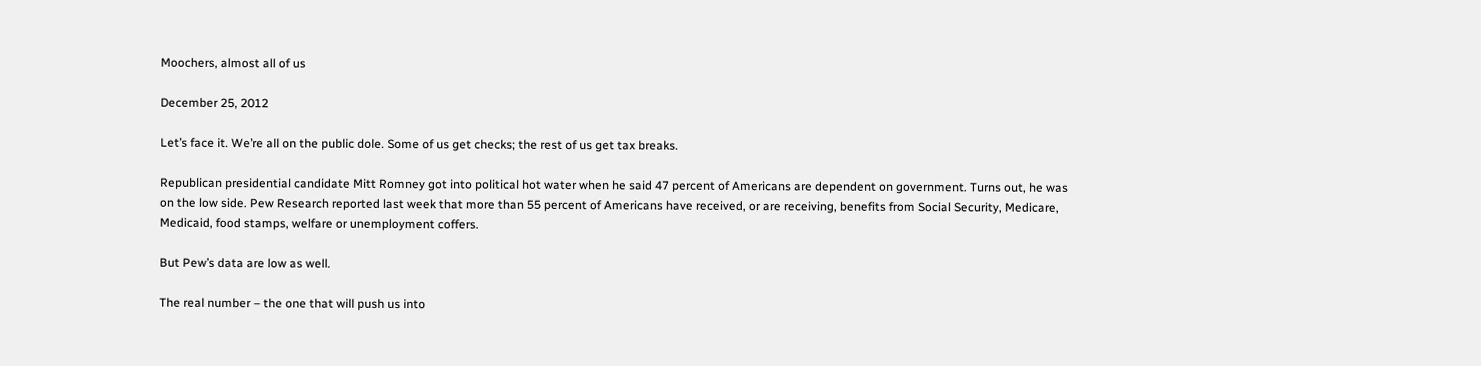Moochers, almost all of us

December 25, 2012

Let’s face it. We’re all on the public dole. Some of us get checks; the rest of us get tax breaks.

Republican presidential candidate Mitt Romney got into political hot water when he said 47 percent of Americans are dependent on government. Turns out, he was on the low side. Pew Research reported last week that more than 55 percent of Americans have received, or are receiving, benefits from Social Security, Medicare, Medicaid, food stamps, welfare or unemployment coffers.

But Pew’s data are low as well.

The real number – the one that will push us into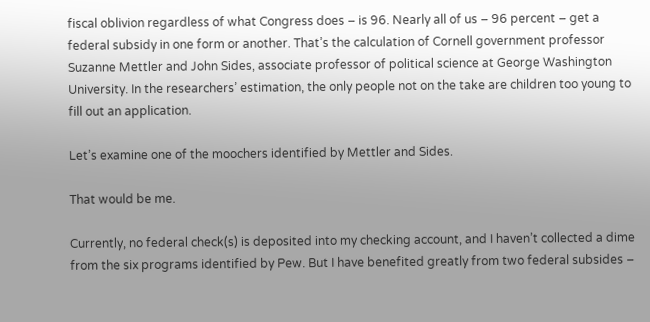fiscal oblivion regardless of what Congress does – is 96. Nearly all of us – 96 percent – get a federal subsidy in one form or another. That’s the calculation of Cornell government professor Suzanne Mettler and John Sides, associate professor of political science at George Washington University. In the researchers’ estimation, the only people not on the take are children too young to fill out an application.

Let’s examine one of the moochers identified by Mettler and Sides.

That would be me.

Currently, no federal check(s) is deposited into my checking account, and I haven’t collected a dime from the six programs identified by Pew. But I have benefited greatly from two federal subsides –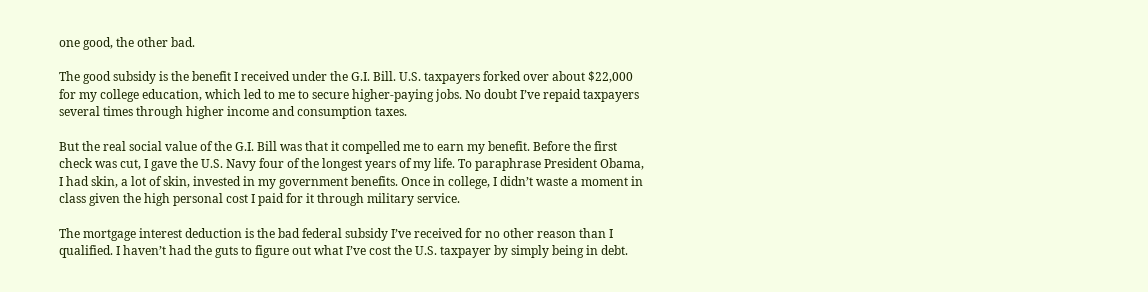one good, the other bad.

The good subsidy is the benefit I received under the G.I. Bill. U.S. taxpayers forked over about $22,000 for my college education, which led to me to secure higher-paying jobs. No doubt I’ve repaid taxpayers several times through higher income and consumption taxes.

But the real social value of the G.I. Bill was that it compelled me to earn my benefit. Before the first check was cut, I gave the U.S. Navy four of the longest years of my life. To paraphrase President Obama, I had skin, a lot of skin, invested in my government benefits. Once in college, I didn’t waste a moment in class given the high personal cost I paid for it through military service.

The mortgage interest deduction is the bad federal subsidy I’ve received for no other reason than I qualified. I haven’t had the guts to figure out what I’ve cost the U.S. taxpayer by simply being in debt.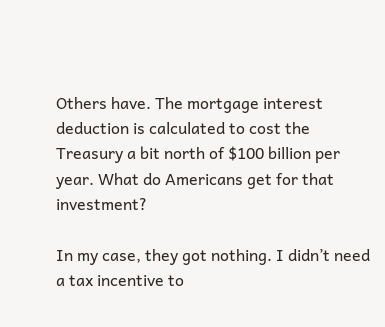Others have. The mortgage interest deduction is calculated to cost the Treasury a bit north of $100 billion per year. What do Americans get for that investment?

In my case, they got nothing. I didn’t need a tax incentive to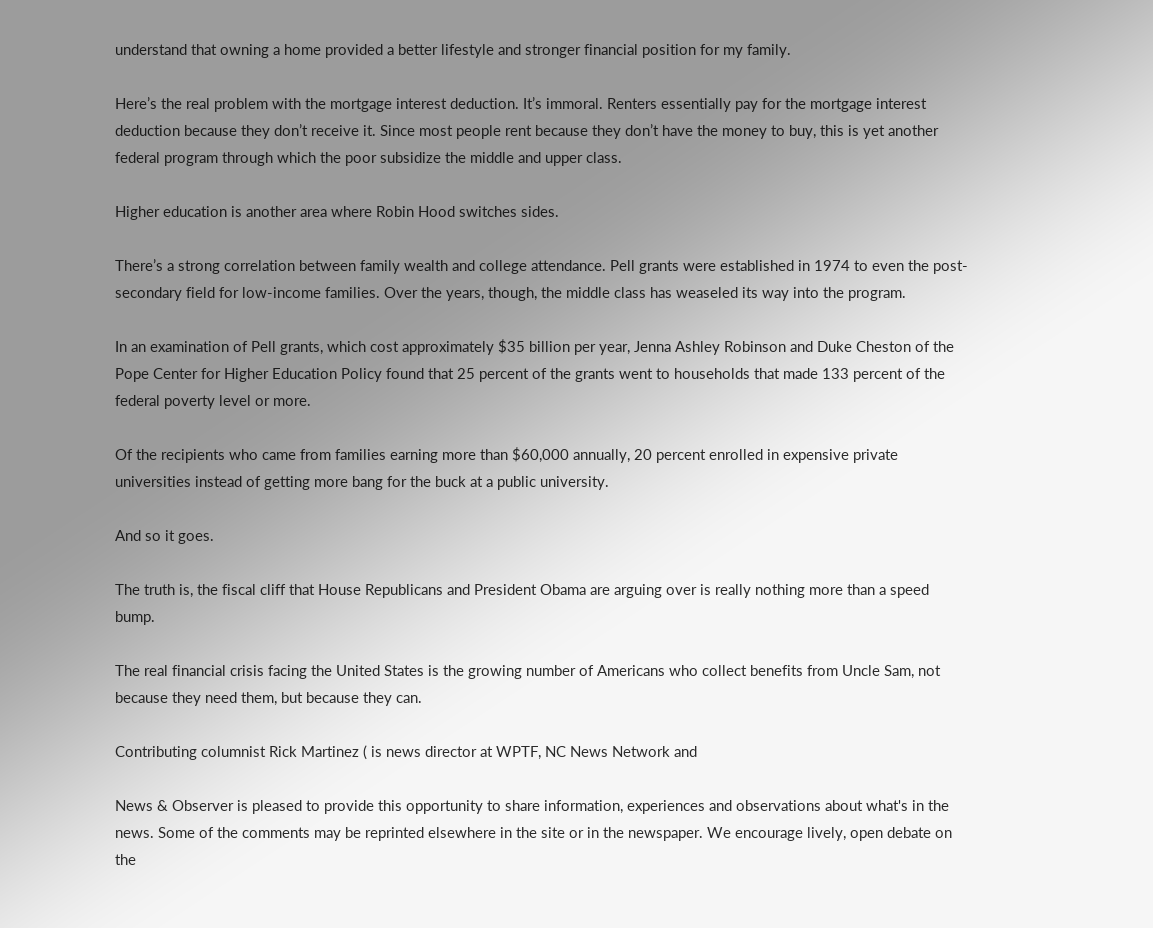understand that owning a home provided a better lifestyle and stronger financial position for my family.

Here’s the real problem with the mortgage interest deduction. It’s immoral. Renters essentially pay for the mortgage interest deduction because they don’t receive it. Since most people rent because they don’t have the money to buy, this is yet another federal program through which the poor subsidize the middle and upper class.

Higher education is another area where Robin Hood switches sides.

There’s a strong correlation between family wealth and college attendance. Pell grants were established in 1974 to even the post-secondary field for low-income families. Over the years, though, the middle class has weaseled its way into the program.

In an examination of Pell grants, which cost approximately $35 billion per year, Jenna Ashley Robinson and Duke Cheston of the Pope Center for Higher Education Policy found that 25 percent of the grants went to households that made 133 percent of the federal poverty level or more.

Of the recipients who came from families earning more than $60,000 annually, 20 percent enrolled in expensive private universities instead of getting more bang for the buck at a public university.

And so it goes.

The truth is, the fiscal cliff that House Republicans and President Obama are arguing over is really nothing more than a speed bump.

The real financial crisis facing the United States is the growing number of Americans who collect benefits from Uncle Sam, not because they need them, but because they can.

Contributing columnist Rick Martinez ( is news director at WPTF, NC News Network and

News & Observer is pleased to provide this opportunity to share information, experiences and observations about what's in the news. Some of the comments may be reprinted elsewhere in the site or in the newspaper. We encourage lively, open debate on the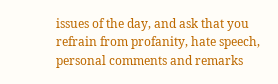issues of the day, and ask that you refrain from profanity, hate speech, personal comments and remarks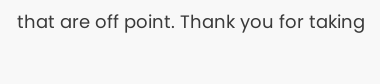that are off point. Thank you for taking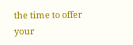the time to offer your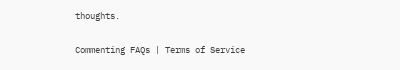thoughts.

Commenting FAQs | Terms of Service